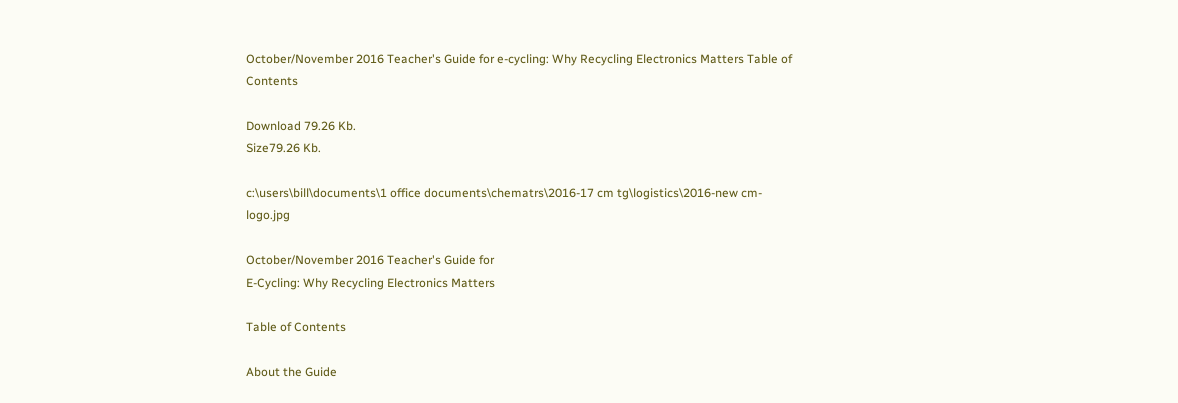October/November 2016 Teacher's Guide for e-cycling: Why Recycling Electronics Matters Table of Contents

Download 79.26 Kb.
Size79.26 Kb.

c:\users\bill\documents\1 office documents\chematrs\2016-17 cm tg\logistics\2016-new cm-logo.jpg

October/November 2016 Teacher's Guide for
E-Cycling: Why Recycling Electronics Matters

Table of Contents

About the Guide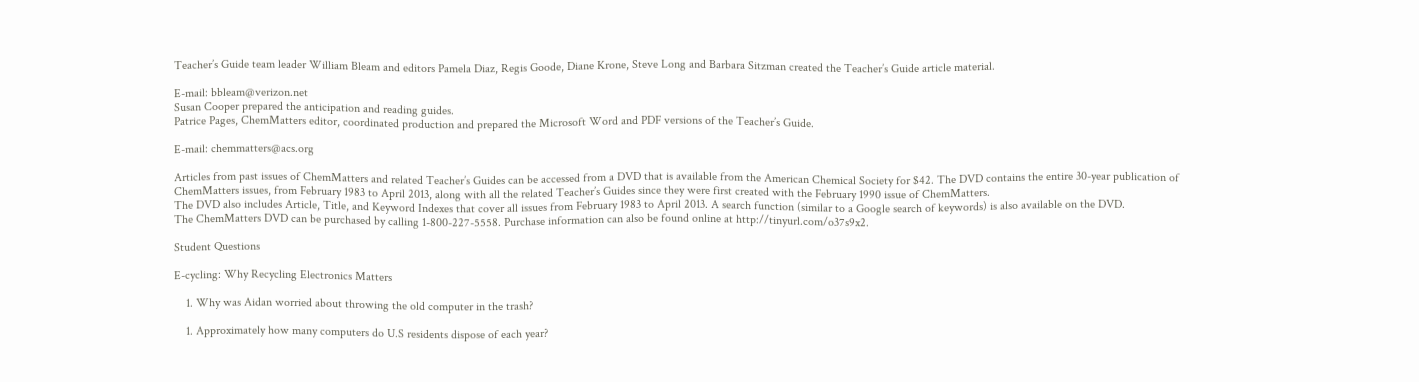Teacher’s Guide team leader William Bleam and editors Pamela Diaz, Regis Goode, Diane Krone, Steve Long and Barbara Sitzman created the Teacher’s Guide article material.

E-mail: bbleam@verizon.net
Susan Cooper prepared the anticipation and reading guides.
Patrice Pages, ChemMatters editor, coordinated production and prepared the Microsoft Word and PDF versions of the Teacher’s Guide.

E-mail: chemmatters@acs.org

Articles from past issues of ChemMatters and related Teacher’s Guides can be accessed from a DVD that is available from the American Chemical Society for $42. The DVD contains the entire 30-year publication of ChemMatters issues, from February 1983 to April 2013, along with all the related Teacher’s Guides since they were first created with the February 1990 issue of ChemMatters.
The DVD also includes Article, Title, and Keyword Indexes that cover all issues from February 1983 to April 2013. A search function (similar to a Google search of keywords) is also available on the DVD.
The ChemMatters DVD can be purchased by calling 1-800-227-5558. Purchase information can also be found online at http://tinyurl.com/o37s9x2.

Student Questions

E-cycling: Why Recycling Electronics Matters

    1. Why was Aidan worried about throwing the old computer in the trash?

    1. Approximately how many computers do U.S residents dispose of each year?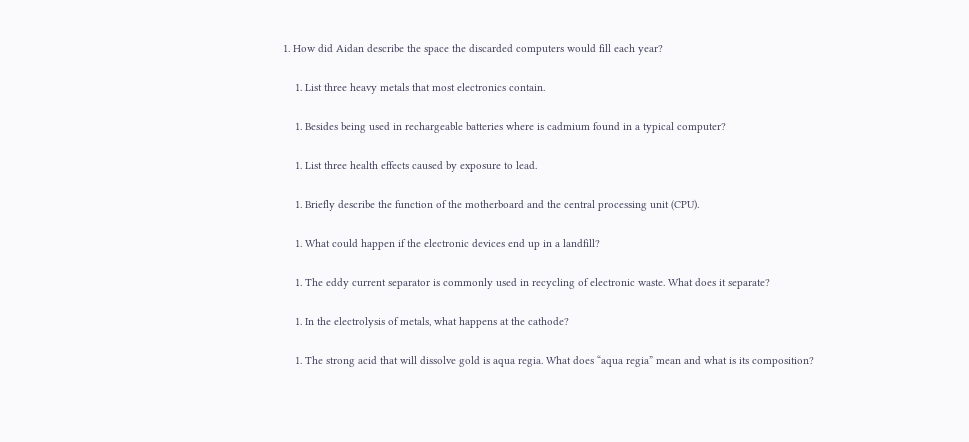1. How did Aidan describe the space the discarded computers would fill each year?

    1. List three heavy metals that most electronics contain.

    1. Besides being used in rechargeable batteries where is cadmium found in a typical computer?

    1. List three health effects caused by exposure to lead.

    1. Briefly describe the function of the motherboard and the central processing unit (CPU).

    1. What could happen if the electronic devices end up in a landfill?

    1. The eddy current separator is commonly used in recycling of electronic waste. What does it separate?

    1. In the electrolysis of metals, what happens at the cathode?

    1. The strong acid that will dissolve gold is aqua regia. What does “aqua regia” mean and what is its composition?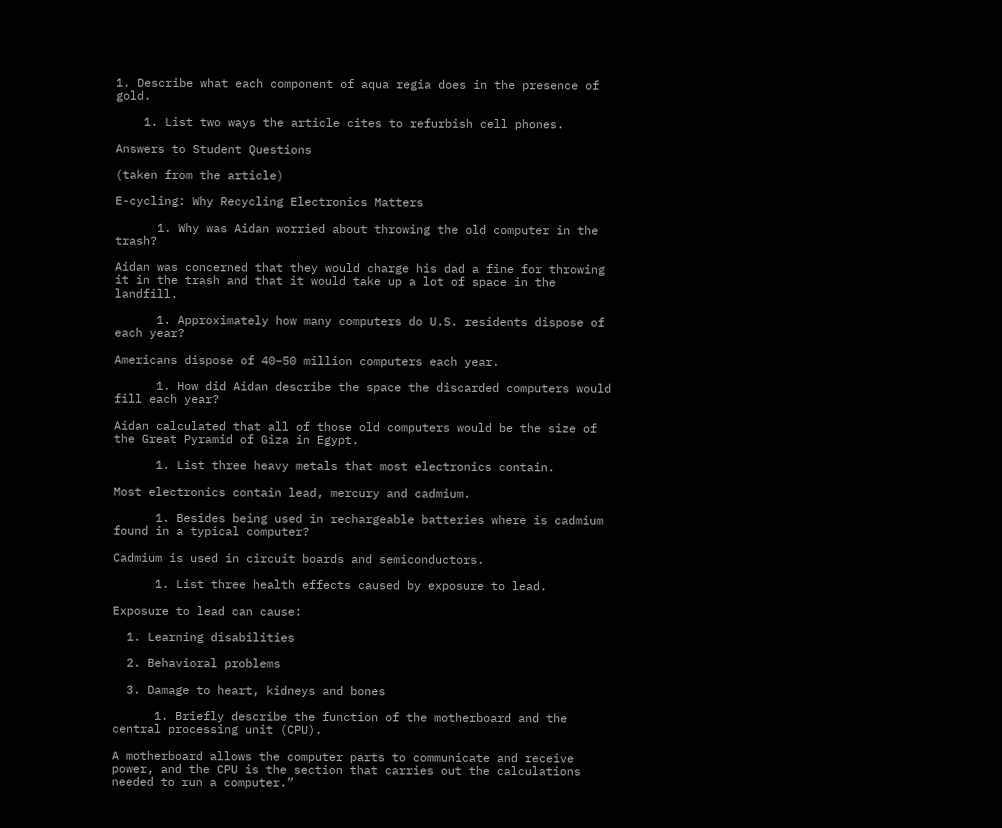1. Describe what each component of aqua regia does in the presence of gold.

    1. List two ways the article cites to refurbish cell phones.

Answers to Student Questions

(taken from the article)

E-cycling: Why Recycling Electronics Matters

      1. Why was Aidan worried about throwing the old computer in the trash?

Aidan was concerned that they would charge his dad a fine for throwing it in the trash and that it would take up a lot of space in the landfill.

      1. Approximately how many computers do U.S. residents dispose of each year?

Americans dispose of 40–50 million computers each year.

      1. How did Aidan describe the space the discarded computers would fill each year?

Aidan calculated that all of those old computers would be the size of the Great Pyramid of Giza in Egypt.

      1. List three heavy metals that most electronics contain.

Most electronics contain lead, mercury and cadmium.

      1. Besides being used in rechargeable batteries where is cadmium found in a typical computer?

Cadmium is used in circuit boards and semiconductors.

      1. List three health effects caused by exposure to lead.

Exposure to lead can cause:

  1. Learning disabilities

  2. Behavioral problems

  3. Damage to heart, kidneys and bones

      1. Briefly describe the function of the motherboard and the central processing unit (CPU).

A motherboard allows the computer parts to communicate and receive power, and the CPU is the section that carries out the calculations needed to run a computer.”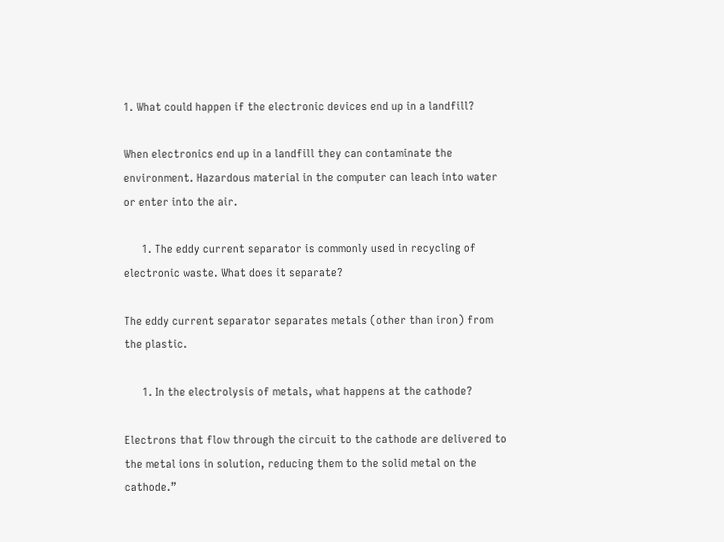1. What could happen if the electronic devices end up in a landfill?

When electronics end up in a landfill they can contaminate the environment. Hazardous material in the computer can leach into water or enter into the air.

      1. The eddy current separator is commonly used in recycling of electronic waste. What does it separate?

The eddy current separator separates metals (other than iron) from the plastic.

      1. In the electrolysis of metals, what happens at the cathode?

Electrons that flow through the circuit to the cathode are delivered to the metal ions in solution, reducing them to the solid metal on the cathode.”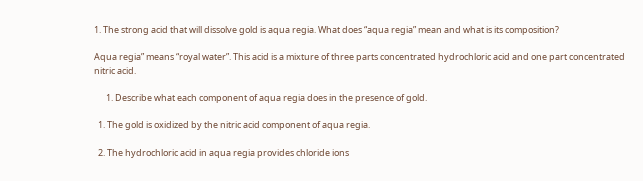1. The strong acid that will dissolve gold is aqua regia. What does “aqua regia” mean and what is its composition?

Aqua regia” means “royal water”. This acid is a mixture of three parts concentrated hydrochloric acid and one part concentrated nitric acid.

      1. Describe what each component of aqua regia does in the presence of gold.

  1. The gold is oxidized by the nitric acid component of aqua regia.

  2. The hydrochloric acid in aqua regia provides chloride ions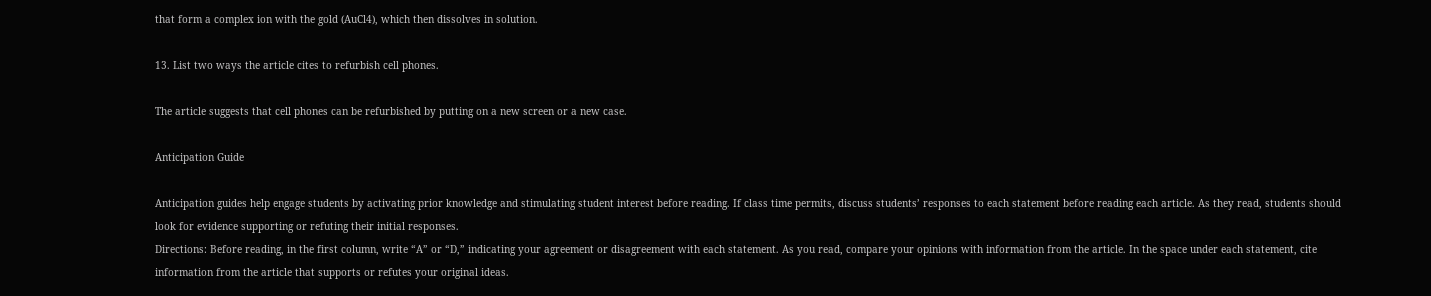that form a complex ion with the gold (AuCl4), which then dissolves in solution.

13. List two ways the article cites to refurbish cell phones.

The article suggests that cell phones can be refurbished by putting on a new screen or a new case.

Anticipation Guide

Anticipation guides help engage students by activating prior knowledge and stimulating student interest before reading. If class time permits, discuss students’ responses to each statement before reading each article. As they read, students should look for evidence supporting or refuting their initial responses.
Directions: Before reading, in the first column, write “A” or “D,” indicating your agreement or disagreement with each statement. As you read, compare your opinions with information from the article. In the space under each statement, cite information from the article that supports or refutes your original ideas.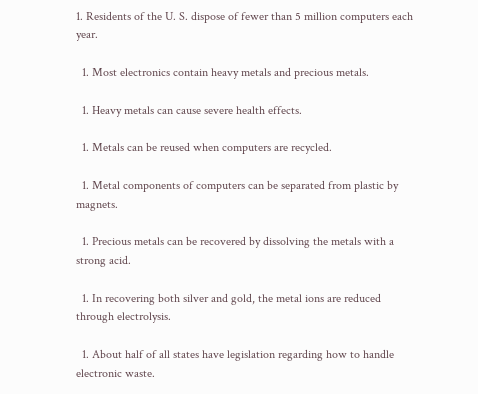1. Residents of the U. S. dispose of fewer than 5 million computers each year.

  1. Most electronics contain heavy metals and precious metals.

  1. Heavy metals can cause severe health effects.

  1. Metals can be reused when computers are recycled.

  1. Metal components of computers can be separated from plastic by magnets.

  1. Precious metals can be recovered by dissolving the metals with a strong acid.

  1. In recovering both silver and gold, the metal ions are reduced through electrolysis.

  1. About half of all states have legislation regarding how to handle electronic waste.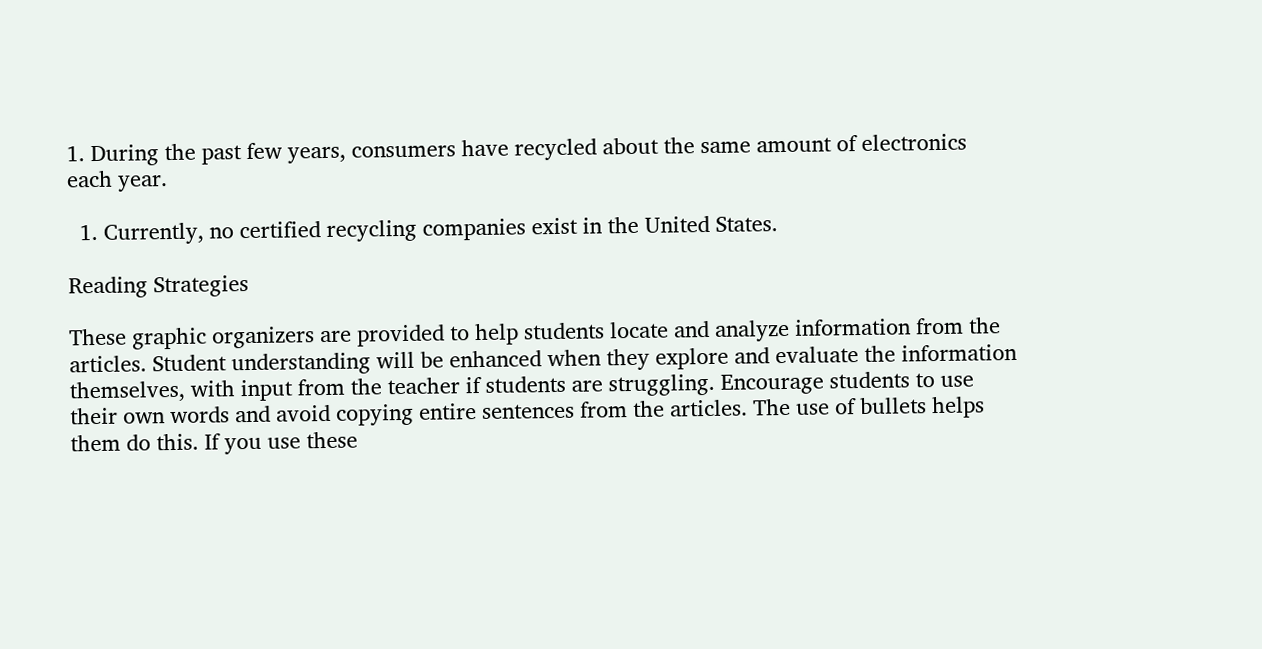1. During the past few years, consumers have recycled about the same amount of electronics each year.

  1. Currently, no certified recycling companies exist in the United States.

Reading Strategies

These graphic organizers are provided to help students locate and analyze information from the articles. Student understanding will be enhanced when they explore and evaluate the information themselves, with input from the teacher if students are struggling. Encourage students to use their own words and avoid copying entire sentences from the articles. The use of bullets helps them do this. If you use these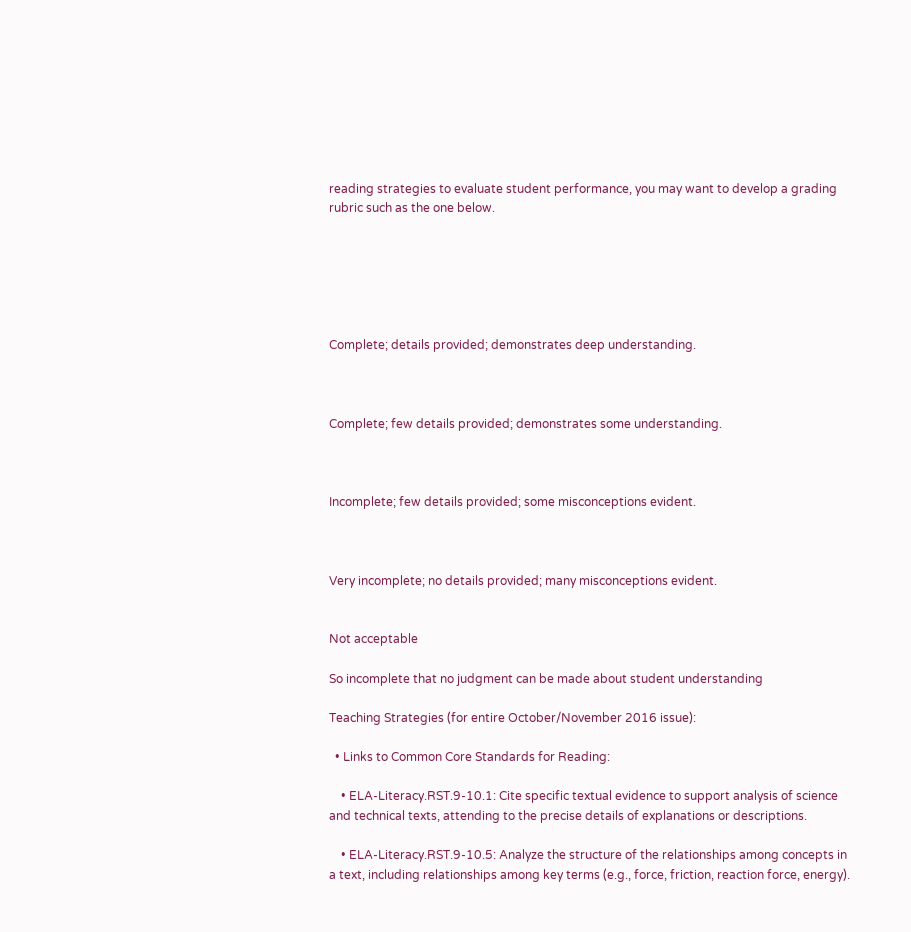reading strategies to evaluate student performance, you may want to develop a grading rubric such as the one below.






Complete; details provided; demonstrates deep understanding.



Complete; few details provided; demonstrates some understanding.



Incomplete; few details provided; some misconceptions evident.



Very incomplete; no details provided; many misconceptions evident.


Not acceptable

So incomplete that no judgment can be made about student understanding

Teaching Strategies (for entire October/November 2016 issue):

  • Links to Common Core Standards for Reading:

    • ELA-Literacy.RST.9-10.1: Cite specific textual evidence to support analysis of science and technical texts, attending to the precise details of explanations or descriptions.

    • ELA-Literacy.RST.9-10.5: Analyze the structure of the relationships among concepts in a text, including relationships among key terms (e.g., force, friction, reaction force, energy).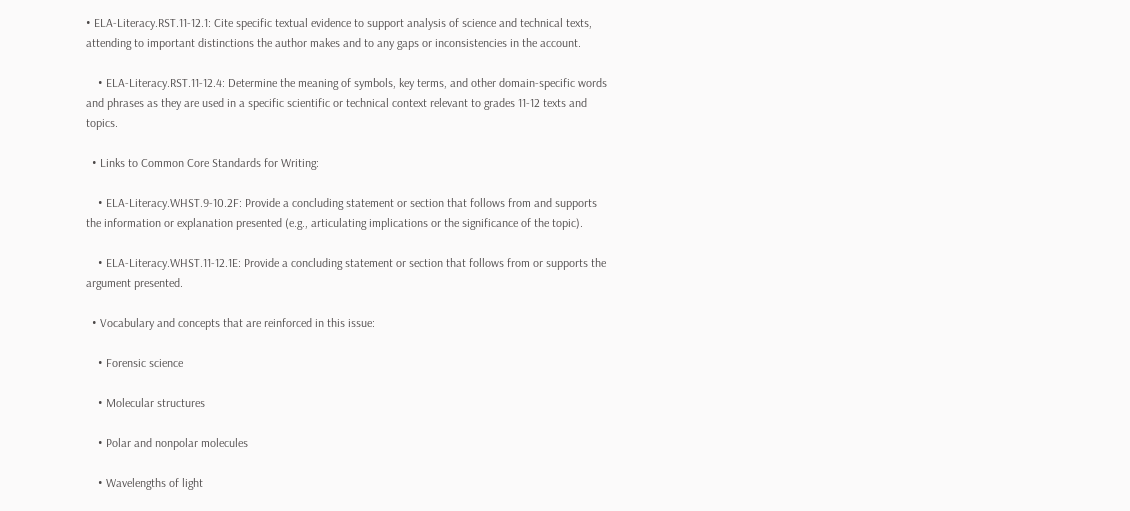• ELA-Literacy.RST.11-12.1: Cite specific textual evidence to support analysis of science and technical texts, attending to important distinctions the author makes and to any gaps or inconsistencies in the account.

    • ELA-Literacy.RST.11-12.4: Determine the meaning of symbols, key terms, and other domain-specific words and phrases as they are used in a specific scientific or technical context relevant to grades 11-12 texts and topics.

  • Links to Common Core Standards for Writing:

    • ELA-Literacy.WHST.9-10.2F: Provide a concluding statement or section that follows from and supports the information or explanation presented (e.g., articulating implications or the significance of the topic).

    • ELA-Literacy.WHST.11-12.1E: Provide a concluding statement or section that follows from or supports the argument presented.

  • Vocabulary and concepts that are reinforced in this issue:

    • Forensic science

    • Molecular structures

    • Polar and nonpolar molecules

    • Wavelengths of light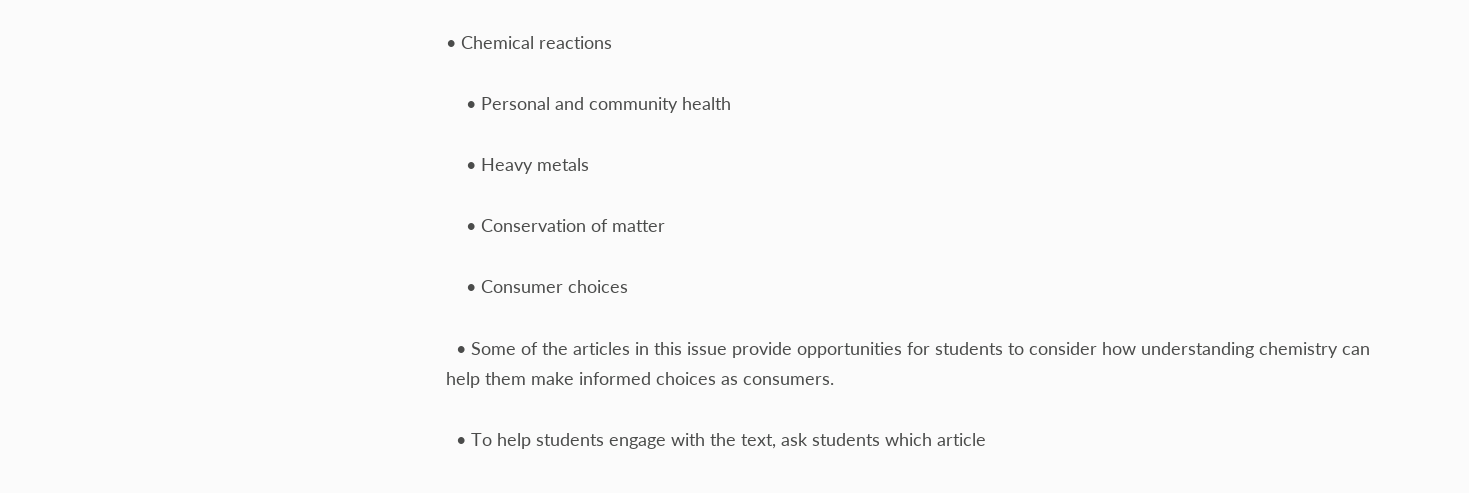• Chemical reactions

    • Personal and community health

    • Heavy metals

    • Conservation of matter

    • Consumer choices

  • Some of the articles in this issue provide opportunities for students to consider how understanding chemistry can help them make informed choices as consumers.

  • To help students engage with the text, ask students which article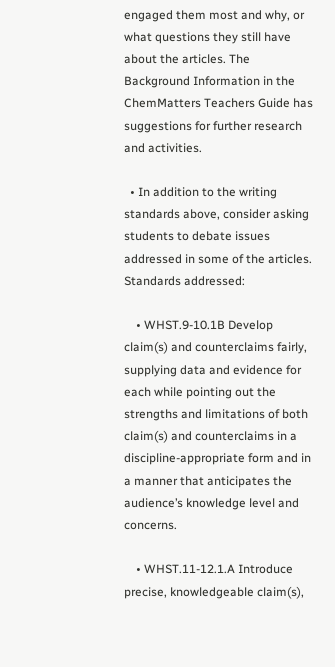engaged them most and why, or what questions they still have about the articles. The Background Information in the ChemMatters Teachers Guide has suggestions for further research and activities.

  • In addition to the writing standards above, consider asking students to debate issues addressed in some of the articles. Standards addressed:

    • WHST.9-10.1B Develop claim(s) and counterclaims fairly, supplying data and evidence for each while pointing out the strengths and limitations of both claim(s) and counterclaims in a discipline-appropriate form and in a manner that anticipates the audience’s knowledge level and concerns.

    • WHST.11-12.1.A Introduce precise, knowledgeable claim(s),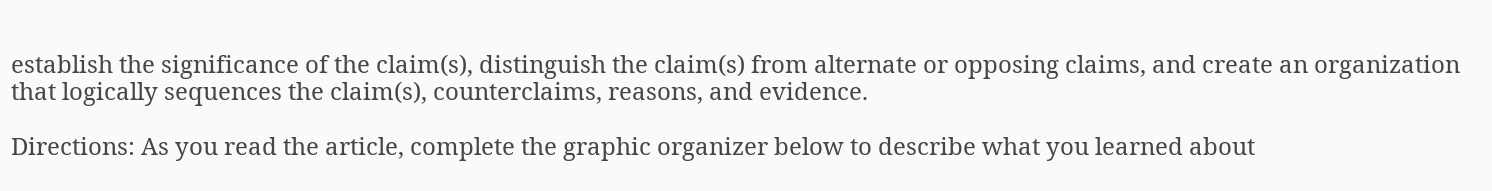establish the significance of the claim(s), distinguish the claim(s) from alternate or opposing claims, and create an organization that logically sequences the claim(s), counterclaims, reasons, and evidence.

Directions: As you read the article, complete the graphic organizer below to describe what you learned about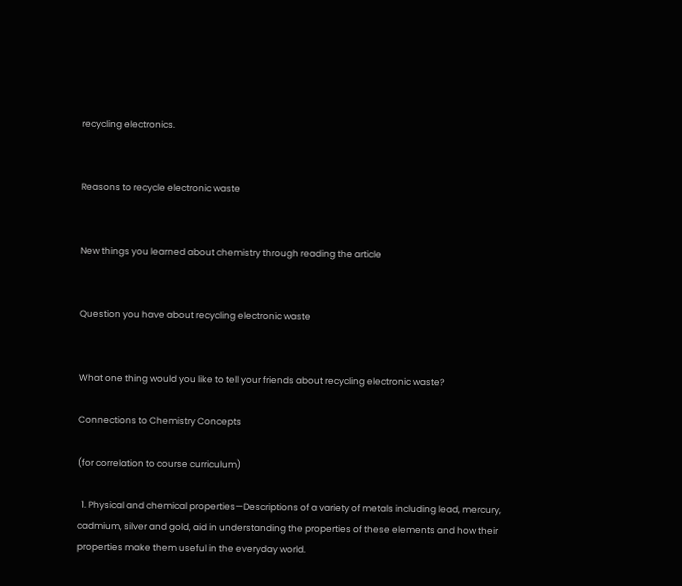recycling electronics.


Reasons to recycle electronic waste


New things you learned about chemistry through reading the article


Question you have about recycling electronic waste


What one thing would you like to tell your friends about recycling electronic waste?

Connections to Chemistry Concepts

(for correlation to course curriculum)

  1. Physical and chemical properties—Descriptions of a variety of metals including lead, mercury, cadmium, silver and gold, aid in understanding the properties of these elements and how their properties make them useful in the everyday world.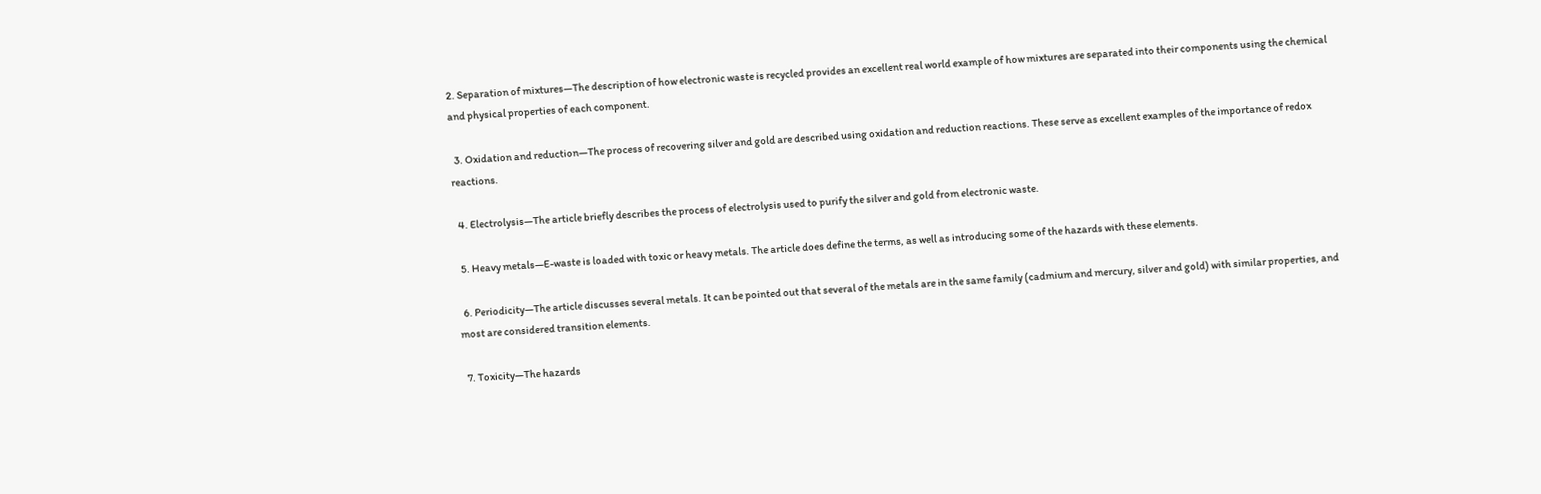2. Separation of mixtures—The description of how electronic waste is recycled provides an excellent real world example of how mixtures are separated into their components using the chemical and physical properties of each component.

  3. Oxidation and reduction—The process of recovering silver and gold are described using oxidation and reduction reactions. These serve as excellent examples of the importance of redox reactions.

  4. Electrolysis—The article briefly describes the process of electrolysis used to purify the silver and gold from electronic waste.

  5. Heavy metals—E-waste is loaded with toxic or heavy metals. The article does define the terms, as well as introducing some of the hazards with these elements.

  6. Periodicity—The article discusses several metals. It can be pointed out that several of the metals are in the same family (cadmium and mercury, silver and gold) with similar properties, and most are considered transition elements.

  7. Toxicity—The hazards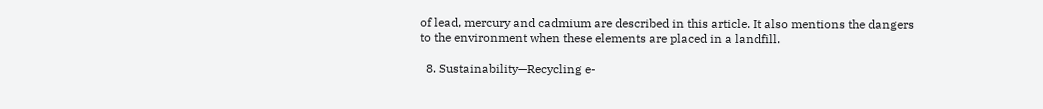of lead, mercury and cadmium are described in this article. It also mentions the dangers to the environment when these elements are placed in a landfill.

  8. Sustainability—Recycling e-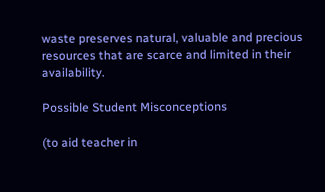waste preserves natural, valuable and precious resources that are scarce and limited in their availability.

Possible Student Misconceptions

(to aid teacher in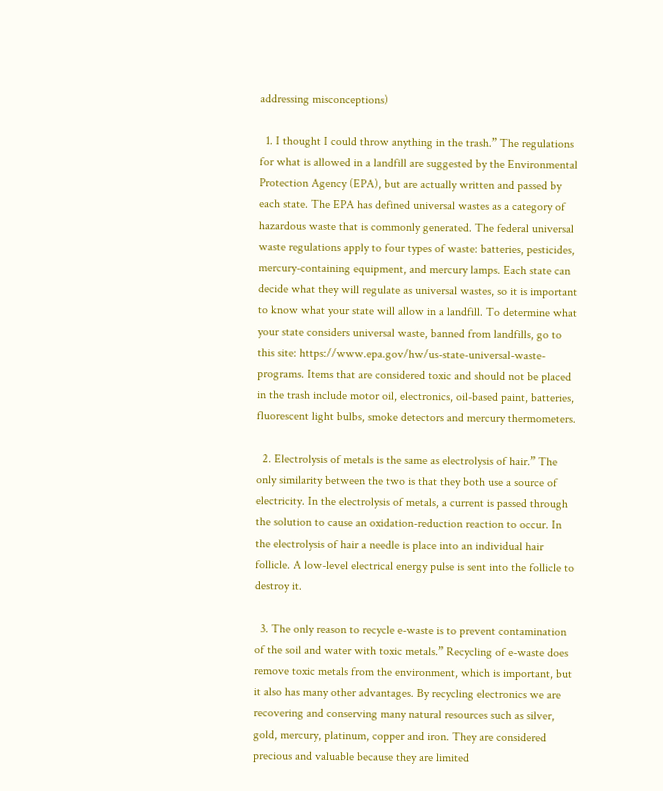addressing misconceptions)

  1. I thought I could throw anything in the trash.” The regulations for what is allowed in a landfill are suggested by the Environmental Protection Agency (EPA), but are actually written and passed by each state. The EPA has defined universal wastes as a category of hazardous waste that is commonly generated. The federal universal waste regulations apply to four types of waste: batteries, pesticides, mercury-containing equipment, and mercury lamps. Each state can decide what they will regulate as universal wastes, so it is important to know what your state will allow in a landfill. To determine what your state considers universal waste, banned from landfills, go to this site: https://www.epa.gov/hw/us-state-universal-waste-programs. Items that are considered toxic and should not be placed in the trash include motor oil, electronics, oil-based paint, batteries, fluorescent light bulbs, smoke detectors and mercury thermometers.

  2. Electrolysis of metals is the same as electrolysis of hair.” The only similarity between the two is that they both use a source of electricity. In the electrolysis of metals, a current is passed through the solution to cause an oxidation-reduction reaction to occur. In the electrolysis of hair a needle is place into an individual hair follicle. A low-level electrical energy pulse is sent into the follicle to destroy it.

  3. The only reason to recycle e-waste is to prevent contamination of the soil and water with toxic metals.” Recycling of e-waste does remove toxic metals from the environment, which is important, but it also has many other advantages. By recycling electronics we are recovering and conserving many natural resources such as silver, gold, mercury, platinum, copper and iron. They are considered precious and valuable because they are limited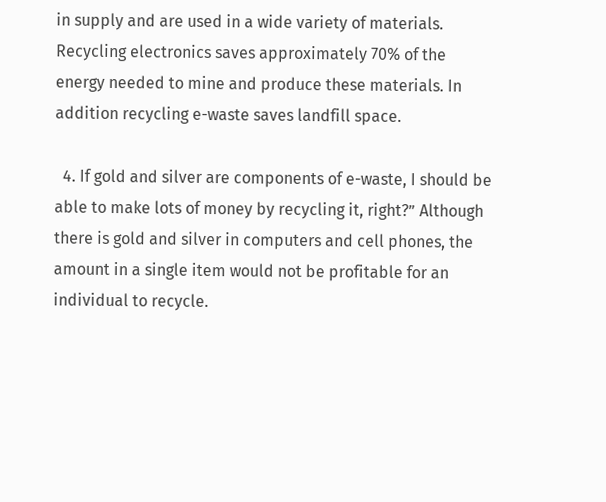in supply and are used in a wide variety of materials. Recycling electronics saves approximately 70% of the energy needed to mine and produce these materials. In addition recycling e-waste saves landfill space.

  4. If gold and silver are components of e-waste, I should be able to make lots of money by recycling it, right?” Although there is gold and silver in computers and cell phones, the amount in a single item would not be profitable for an individual to recycle.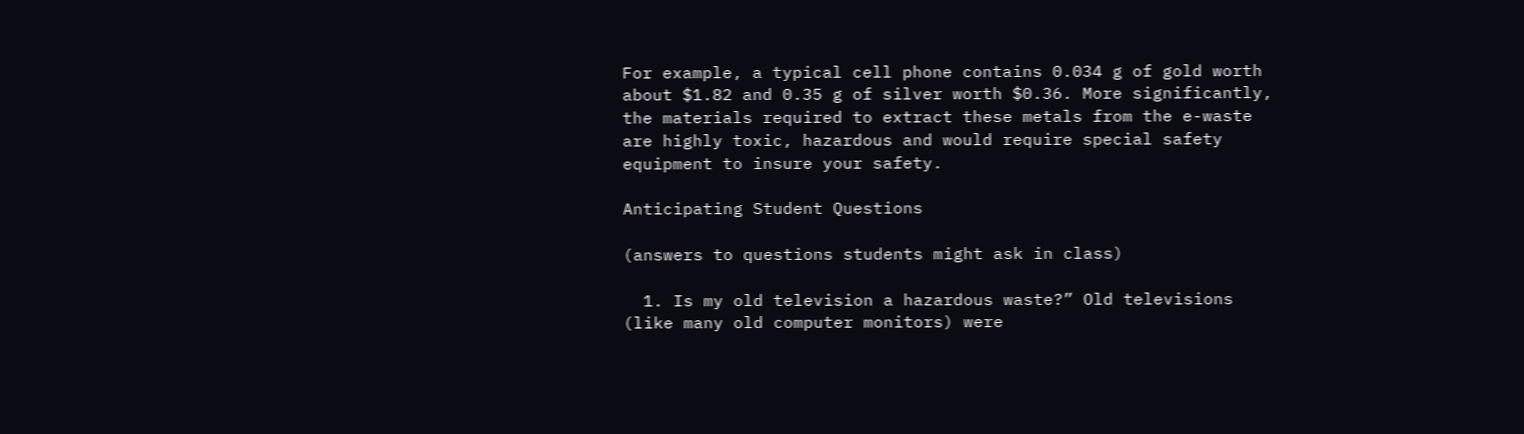For example, a typical cell phone contains 0.034 g of gold worth about $1.82 and 0.35 g of silver worth $0.36. More significantly, the materials required to extract these metals from the e-waste are highly toxic, hazardous and would require special safety equipment to insure your safety.

Anticipating Student Questions

(answers to questions students might ask in class)

  1. Is my old television a hazardous waste?” Old televisions (like many old computer monitors) were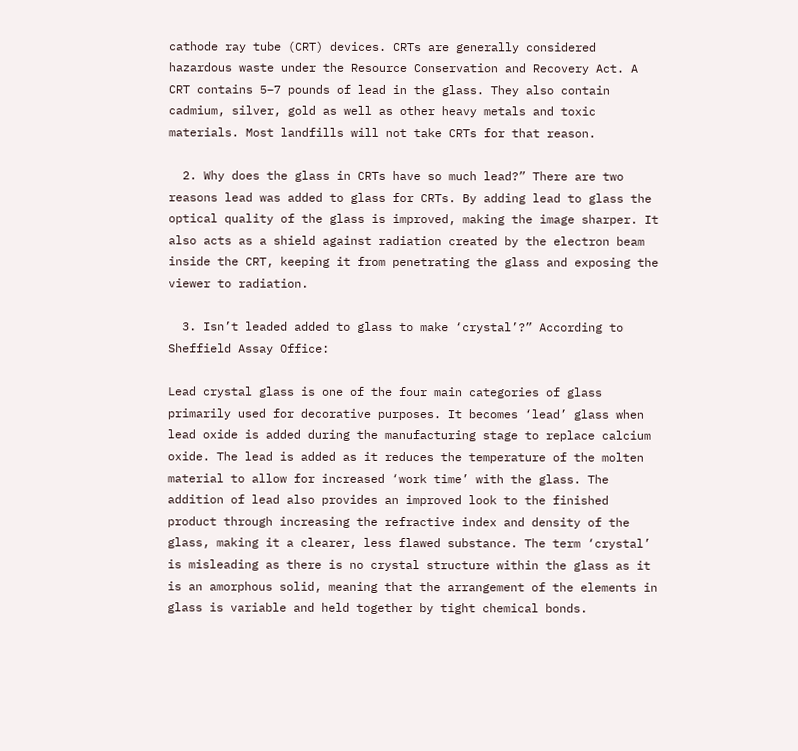cathode ray tube (CRT) devices. CRTs are generally considered hazardous waste under the Resource Conservation and Recovery Act. A CRT contains 5–7 pounds of lead in the glass. They also contain cadmium, silver, gold as well as other heavy metals and toxic materials. Most landfills will not take CRTs for that reason.

  2. Why does the glass in CRTs have so much lead?” There are two reasons lead was added to glass for CRTs. By adding lead to glass the optical quality of the glass is improved, making the image sharper. It also acts as a shield against radiation created by the electron beam inside the CRT, keeping it from penetrating the glass and exposing the viewer to radiation.

  3. Isn’t leaded added to glass to make ‘crystal’?” According to Sheffield Assay Office:

Lead crystal glass is one of the four main categories of glass primarily used for decorative purposes. It becomes ‘lead’ glass when lead oxide is added during the manufacturing stage to replace calcium oxide. The lead is added as it reduces the temperature of the molten material to allow for increased ‘work time’ with the glass. The addition of lead also provides an improved look to the finished product through increasing the refractive index and density of the glass, making it a clearer, less flawed substance. The term ‘crystal’ is misleading as there is no crystal structure within the glass as it is an amorphous solid, meaning that the arrangement of the elements in glass is variable and held together by tight chemical bonds.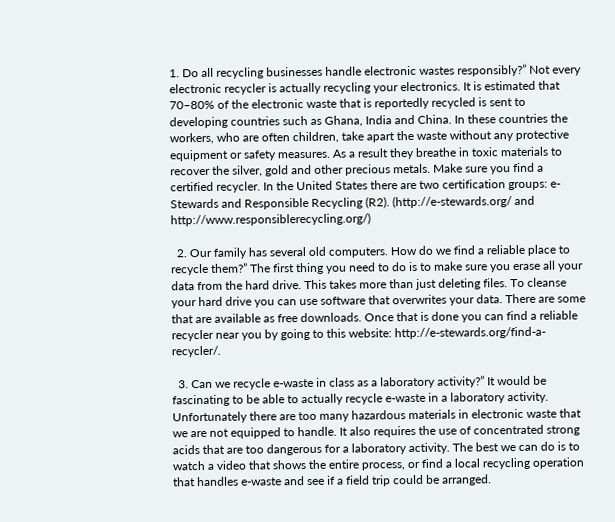1. Do all recycling businesses handle electronic wastes responsibly?” Not every electronic recycler is actually recycling your electronics. It is estimated that 70–80% of the electronic waste that is reportedly recycled is sent to developing countries such as Ghana, India and China. In these countries the workers, who are often children, take apart the waste without any protective equipment or safety measures. As a result they breathe in toxic materials to recover the silver, gold and other precious metals. Make sure you find a certified recycler. In the United States there are two certification groups: e-Stewards and Responsible Recycling (R2). (http://e-stewards.org/ and http://www.responsiblerecycling.org/)

  2. Our family has several old computers. How do we find a reliable place to recycle them?” The first thing you need to do is to make sure you erase all your data from the hard drive. This takes more than just deleting files. To cleanse your hard drive you can use software that overwrites your data. There are some that are available as free downloads. Once that is done you can find a reliable recycler near you by going to this website: http://e-stewards.org/find-a-recycler/.

  3. Can we recycle e-waste in class as a laboratory activity?” It would be fascinating to be able to actually recycle e-waste in a laboratory activity. Unfortunately there are too many hazardous materials in electronic waste that we are not equipped to handle. It also requires the use of concentrated strong acids that are too dangerous for a laboratory activity. The best we can do is to watch a video that shows the entire process, or find a local recycling operation that handles e-waste and see if a field trip could be arranged.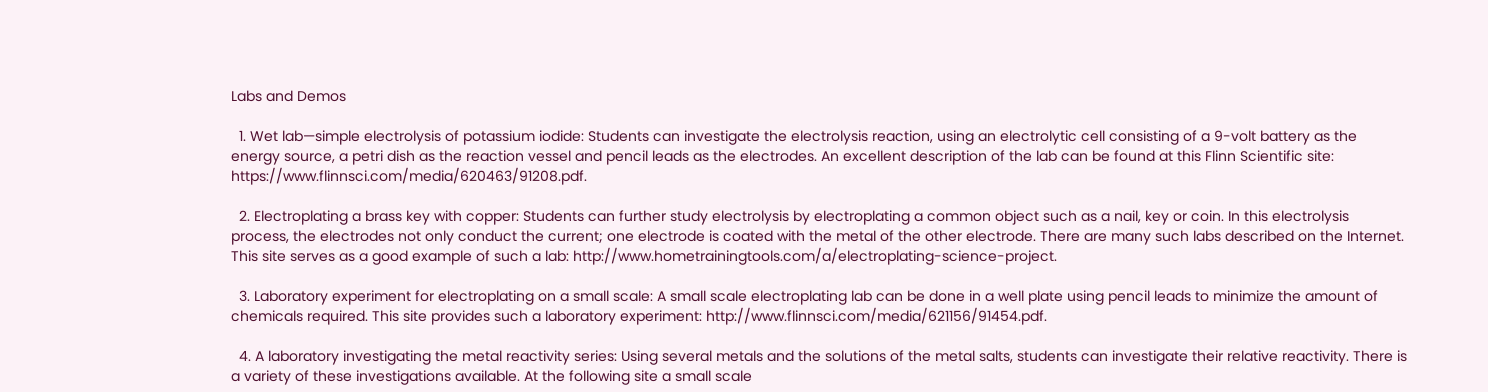Labs and Demos

  1. Wet lab—simple electrolysis of potassium iodide: Students can investigate the electrolysis reaction, using an electrolytic cell consisting of a 9-volt battery as the energy source, a petri dish as the reaction vessel and pencil leads as the electrodes. An excellent description of the lab can be found at this Flinn Scientific site: https://www.flinnsci.com/media/620463/91208.pdf.

  2. Electroplating a brass key with copper: Students can further study electrolysis by electroplating a common object such as a nail, key or coin. In this electrolysis process, the electrodes not only conduct the current; one electrode is coated with the metal of the other electrode. There are many such labs described on the Internet. This site serves as a good example of such a lab: http://www.hometrainingtools.com/a/electroplating-science-project.

  3. Laboratory experiment for electroplating on a small scale: A small scale electroplating lab can be done in a well plate using pencil leads to minimize the amount of chemicals required. This site provides such a laboratory experiment: http://www.flinnsci.com/media/621156/91454.pdf.

  4. A laboratory investigating the metal reactivity series: Using several metals and the solutions of the metal salts, students can investigate their relative reactivity. There is a variety of these investigations available. At the following site a small scale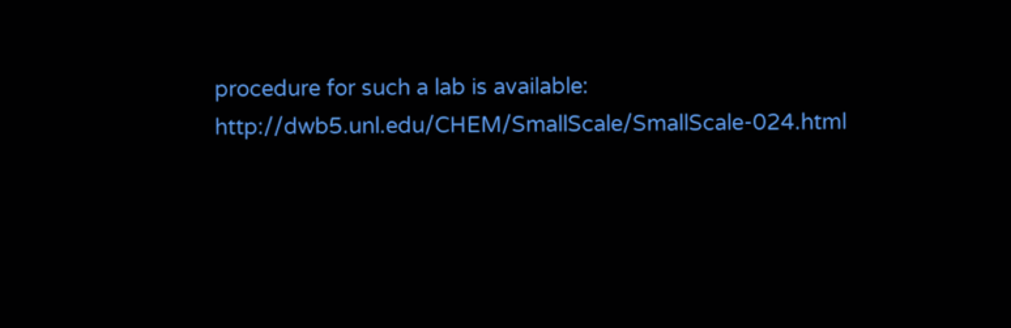procedure for such a lab is available: http://dwb5.unl.edu/CHEM/SmallScale/SmallScale-024.html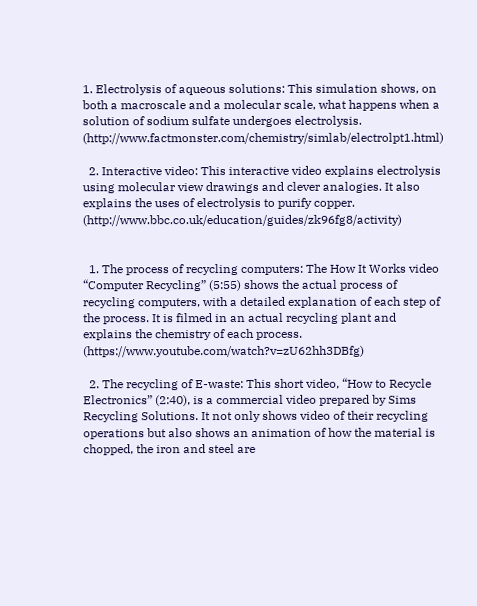1. Electrolysis of aqueous solutions: This simulation shows, on both a macroscale and a molecular scale, what happens when a solution of sodium sulfate undergoes electrolysis. (http://www.factmonster.com/chemistry/simlab/electrolpt1.html)

  2. Interactive video: This interactive video explains electrolysis using molecular view drawings and clever analogies. It also explains the uses of electrolysis to purify copper. (http://www.bbc.co.uk/education/guides/zk96fg8/activity)


  1. The process of recycling computers: The How It Works video “Computer Recycling” (5:55) shows the actual process of recycling computers, with a detailed explanation of each step of the process. It is filmed in an actual recycling plant and explains the chemistry of each process. (https://www.youtube.com/watch?v=zU62hh3DBfg)

  2. The recycling of E-waste: This short video, “How to Recycle Electronics” (2:40), is a commercial video prepared by Sims Recycling Solutions. It not only shows video of their recycling operations but also shows an animation of how the material is chopped, the iron and steel are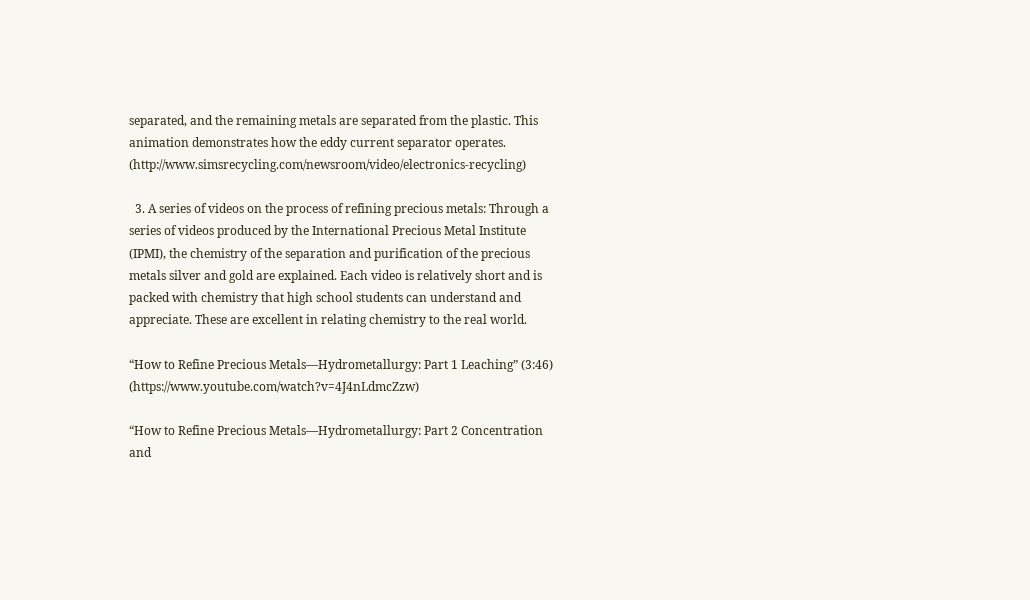separated, and the remaining metals are separated from the plastic. This animation demonstrates how the eddy current separator operates. (http://www.simsrecycling.com/newsroom/video/electronics-recycling)

  3. A series of videos on the process of refining precious metals: Through a series of videos produced by the International Precious Metal Institute (IPMI), the chemistry of the separation and purification of the precious metals silver and gold are explained. Each video is relatively short and is packed with chemistry that high school students can understand and appreciate. These are excellent in relating chemistry to the real world.

“How to Refine Precious Metals—Hydrometallurgy: Part 1 Leaching” (3:46) (https://www.youtube.com/watch?v=4J4nLdmcZzw)

“How to Refine Precious Metals—Hydrometallurgy: Part 2 Concentration and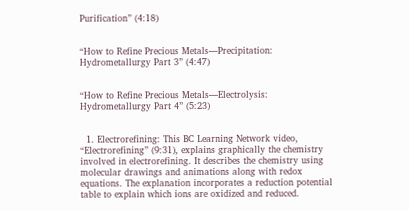Purification” (4:18)


“How to Refine Precious Metals—Precipitation: Hydrometallurgy Part 3” (4:47)


“How to Refine Precious Metals—Electrolysis: Hydrometallurgy Part 4” (5:23)


  1. Electrorefining: This BC Learning Network video, “Electrorefining” (9:31), explains graphically the chemistry involved in electrorefining. It describes the chemistry using molecular drawings and animations along with redox equations. The explanation incorporates a reduction potential table to explain which ions are oxidized and reduced.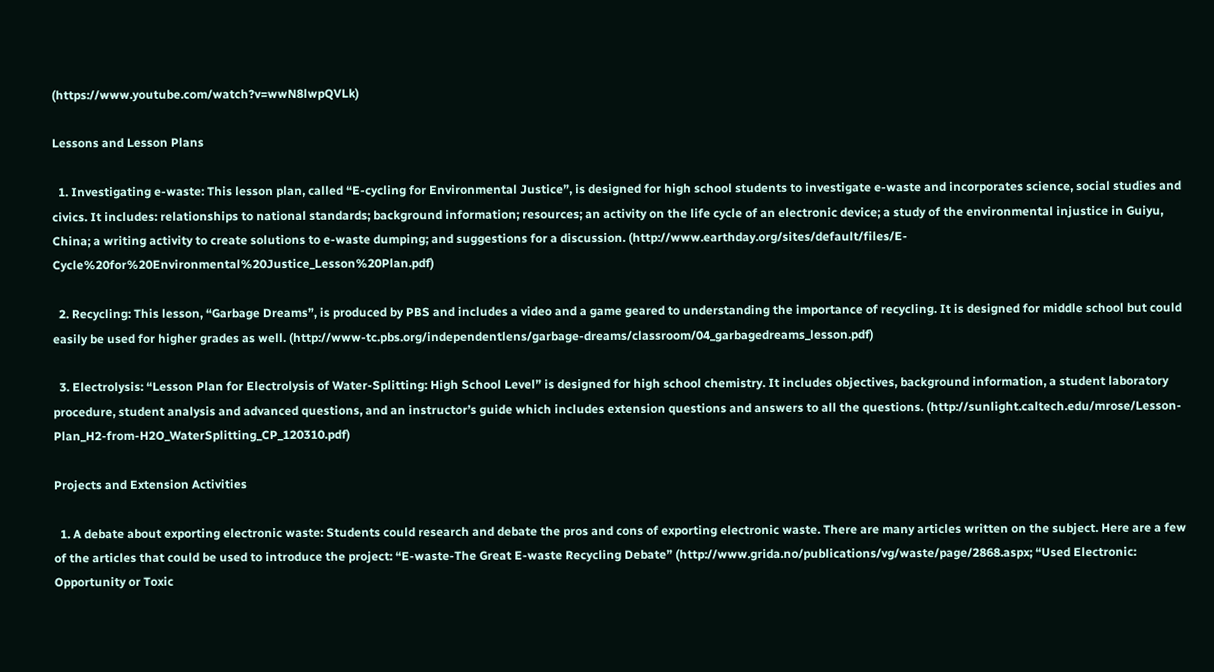(https://www.youtube.com/watch?v=wwN8lwpQVLk)

Lessons and Lesson Plans

  1. Investigating e-waste: This lesson plan, called “E-cycling for Environmental Justice”, is designed for high school students to investigate e-waste and incorporates science, social studies and civics. It includes: relationships to national standards; background information; resources; an activity on the life cycle of an electronic device; a study of the environmental injustice in Guiyu, China; a writing activity to create solutions to e-waste dumping; and suggestions for a discussion. (http://www.earthday.org/sites/default/files/E-Cycle%20for%20Environmental%20Justice_Lesson%20Plan.pdf)

  2. Recycling: This lesson, “Garbage Dreams”, is produced by PBS and includes a video and a game geared to understanding the importance of recycling. It is designed for middle school but could easily be used for higher grades as well. (http://www-tc.pbs.org/independentlens/garbage-dreams/classroom/04_garbagedreams_lesson.pdf)

  3. Electrolysis: “Lesson Plan for Electrolysis of Water‐Splitting: High School Level” is designed for high school chemistry. It includes objectives, background information, a student laboratory procedure, student analysis and advanced questions, and an instructor’s guide which includes extension questions and answers to all the questions. (http://sunlight.caltech.edu/mrose/Lesson-Plan_H2-from-H2O_WaterSplitting_CP_120310.pdf)

Projects and Extension Activities

  1. A debate about exporting electronic waste: Students could research and debate the pros and cons of exporting electronic waste. There are many articles written on the subject. Here are a few of the articles that could be used to introduce the project: “E-waste-The Great E-waste Recycling Debate” (http://www.grida.no/publications/vg/waste/page/2868.aspx; “Used Electronic: Opportunity or Toxic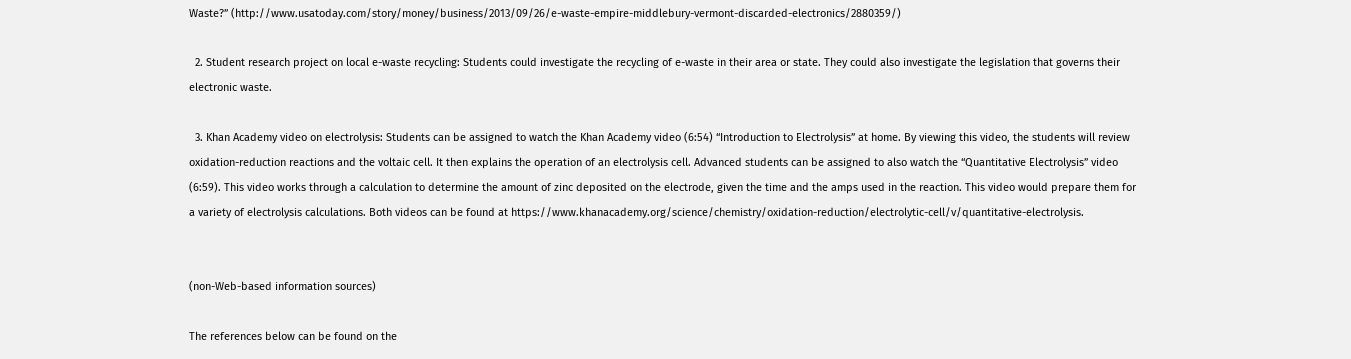Waste?” (http://www.usatoday.com/story/money/business/2013/09/26/e-waste-empire-middlebury-vermont-discarded-electronics/2880359/)

  2. Student research project on local e-waste recycling: Students could investigate the recycling of e-waste in their area or state. They could also investigate the legislation that governs their electronic waste.

  3. Khan Academy video on electrolysis: Students can be assigned to watch the Khan Academy video (6:54) “Introduction to Electrolysis” at home. By viewing this video, the students will review oxidation-reduction reactions and the voltaic cell. It then explains the operation of an electrolysis cell. Advanced students can be assigned to also watch the “Quantitative Electrolysis” video (6:59). This video works through a calculation to determine the amount of zinc deposited on the electrode, given the time and the amps used in the reaction. This video would prepare them for a variety of electrolysis calculations. Both videos can be found at https://www.khanacademy.org/science/chemistry/oxidation-reduction/electrolytic-cell/v/quantitative-electrolysis.


(non-Web-based information sources)

The references below can be found on the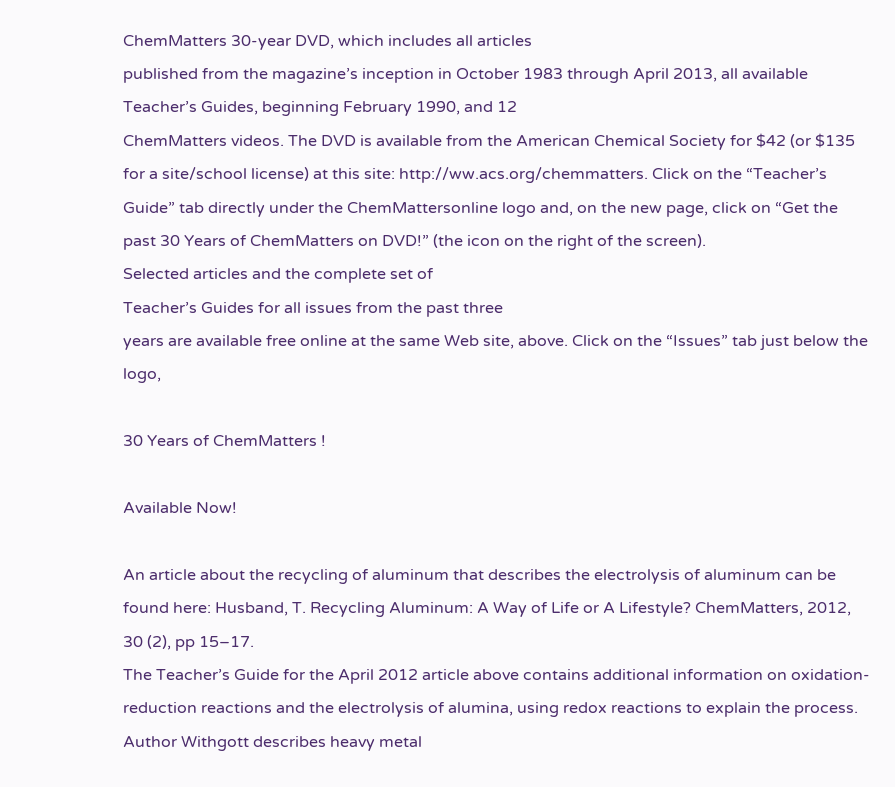ChemMatters 30-year DVD, which includes all articles
published from the magazine’s inception in October 1983 through April 2013, all available Teacher’s Guides, beginning February 1990, and 12
ChemMatters videos. The DVD is available from the American Chemical Society for $42 (or $135 for a site/school license) at this site: http://ww.acs.org/chemmatters. Click on the “Teacher’s Guide” tab directly under the ChemMattersonline logo and, on the new page, click on “Get the past 30 Years of ChemMatters on DVD!” (the icon on the right of the screen).
Selected articles and the complete set of
Teacher’s Guides for all issues from the past three
years are available free online at the same Web site, above. Click on the “Issues” tab just below the logo,

30 Years of ChemMatters !

Available Now!

An article about the recycling of aluminum that describes the electrolysis of aluminum can be found here: Husband, T. Recycling Aluminum: A Way of Life or A Lifestyle? ChemMatters, 2012, 30 (2), pp 15–17.
The Teacher’s Guide for the April 2012 article above contains additional information on oxidation-reduction reactions and the electrolysis of alumina, using redox reactions to explain the process.
Author Withgott describes heavy metal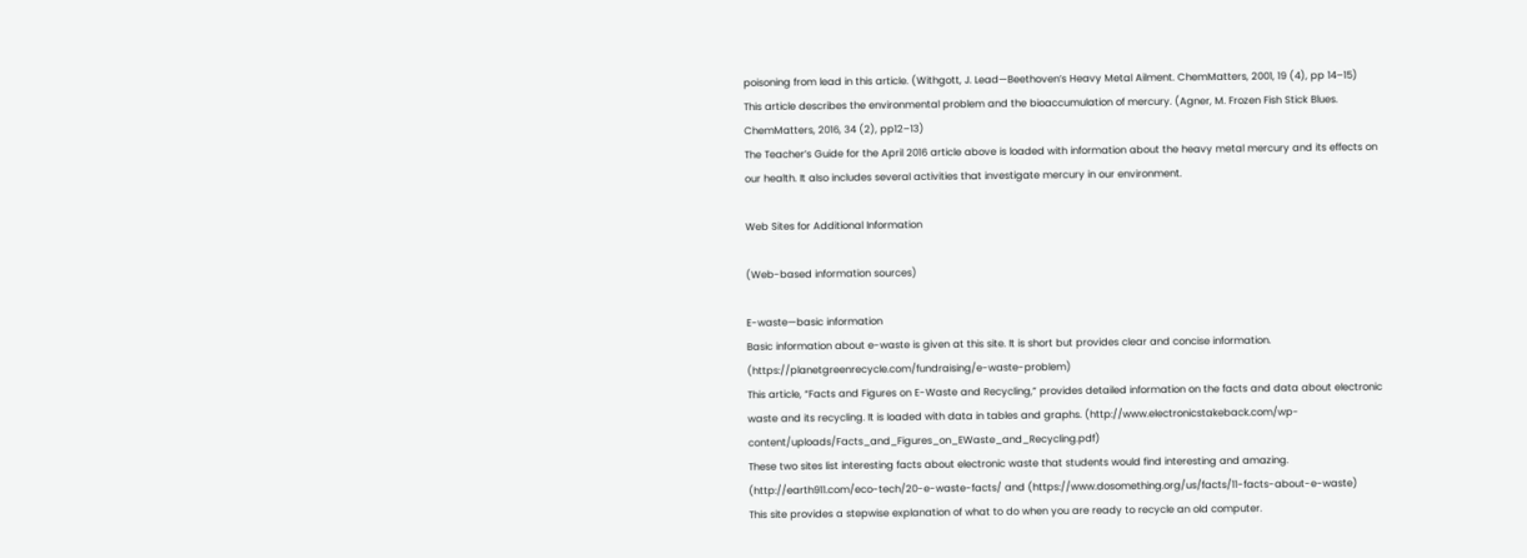poisoning from lead in this article. (Withgott, J. Lead—Beethoven’s Heavy Metal Ailment. ChemMatters, 2001, 19 (4), pp 14–15)
This article describes the environmental problem and the bioaccumulation of mercury. (Agner, M. Frozen Fish Stick Blues. ChemMatters, 2016, 34 (2), pp12–13)
The Teacher’s Guide for the April 2016 article above is loaded with information about the heavy metal mercury and its effects on our health. It also includes several activities that investigate mercury in our environment.

Web Sites for Additional Information

(Web-based information sources)

E-waste—basic information
Basic information about e-waste is given at this site. It is short but provides clear and concise information. (https://planetgreenrecycle.com/fundraising/e-waste-problem)
This article, “Facts and Figures on E-Waste and Recycling,” provides detailed information on the facts and data about electronic waste and its recycling. It is loaded with data in tables and graphs. (http://www.electronicstakeback.com/wp-content/uploads/Facts_and_Figures_on_EWaste_and_Recycling.pdf)
These two sites list interesting facts about electronic waste that students would find interesting and amazing. (http://earth911.com/eco-tech/20-e-waste-facts/ and (https://www.dosomething.org/us/facts/11-facts-about-e-waste)
This site provides a stepwise explanation of what to do when you are ready to recycle an old computer.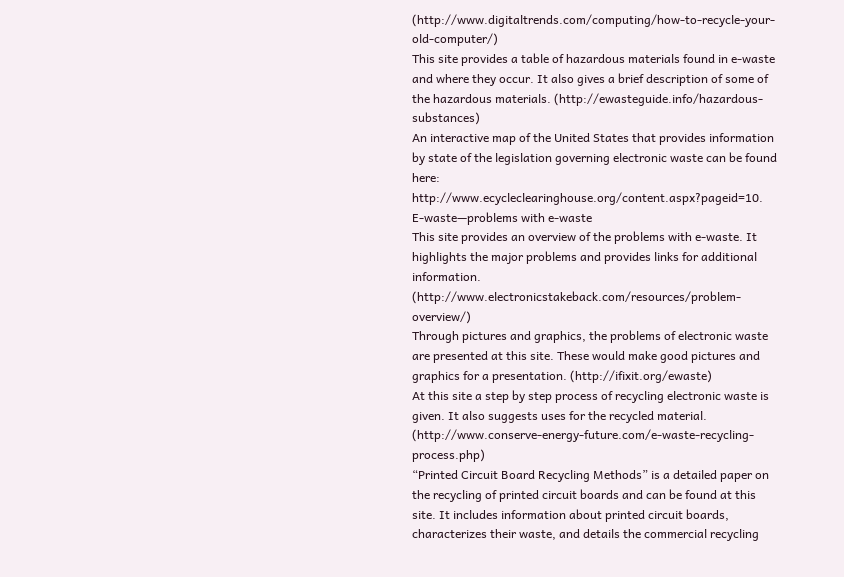(http://www.digitaltrends.com/computing/how-to-recycle-your-old-computer/)
This site provides a table of hazardous materials found in e-waste and where they occur. It also gives a brief description of some of the hazardous materials. (http://ewasteguide.info/hazardous-substances)
An interactive map of the United States that provides information by state of the legislation governing electronic waste can be found here: http://www.ecycleclearinghouse.org/content.aspx?pageid=10.
E-waste—problems with e-waste
This site provides an overview of the problems with e-waste. It highlights the major problems and provides links for additional information. (http://www.electronicstakeback.com/resources/problem-overview/)
Through pictures and graphics, the problems of electronic waste are presented at this site. These would make good pictures and graphics for a presentation. (http://ifixit.org/ewaste)
At this site a step by step process of recycling electronic waste is given. It also suggests uses for the recycled material. (http://www.conserve-energy-future.com/e-waste-recycling-process.php)
“Printed Circuit Board Recycling Methods” is a detailed paper on the recycling of printed circuit boards and can be found at this site. It includes information about printed circuit boards, characterizes their waste, and details the commercial recycling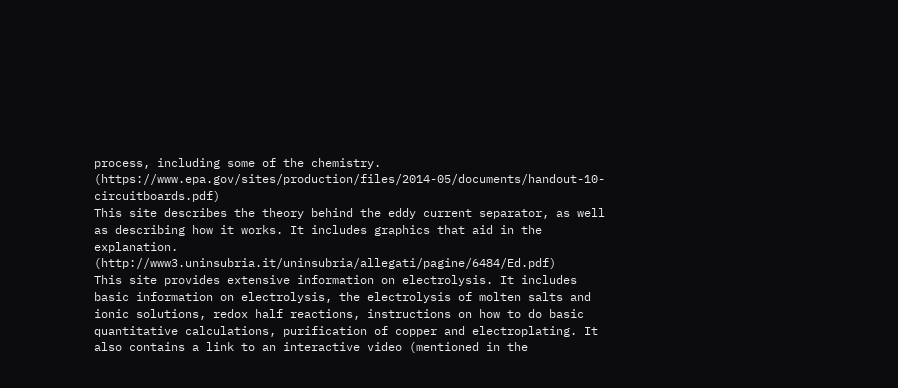process, including some of the chemistry. (https://www.epa.gov/sites/production/files/2014-05/documents/handout-10-circuitboards.pdf)
This site describes the theory behind the eddy current separator, as well as describing how it works. It includes graphics that aid in the explanation. (http://www3.uninsubria.it/uninsubria/allegati/pagine/6484/Ed.pdf)
This site provides extensive information on electrolysis. It includes basic information on electrolysis, the electrolysis of molten salts and ionic solutions, redox half reactions, instructions on how to do basic quantitative calculations, purification of copper and electroplating. It also contains a link to an interactive video (mentioned in the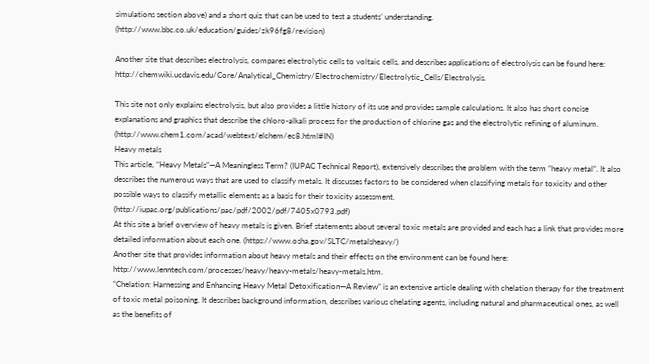simulations section above) and a short quiz that can be used to test a students’ understanding. (http://www.bbc.co.uk/education/guides/zk96fg8/revision)

Another site that describes electrolysis, compares electrolytic cells to voltaic cells, and describes applications of electrolysis can be found here: http://chemwiki.ucdavis.edu/Core/Analytical_Chemistry/Electrochemistry/Electrolytic_Cells/Electrolysis.

This site not only explains electrolysis, but also provides a little history of its use and provides sample calculations. It also has short concise explanations and graphics that describe the chloro-alkali process for the production of chlorine gas and the electrolytic refining of aluminum. (http://www.chem1.com/acad/webtext/elchem/ec8.html#IN)
Heavy metals
This article, “Heavy Metals”—A Meaningless Term? (IUPAC Technical Report), extensively describes the problem with the term “heavy metal”. It also describes the numerous ways that are used to classify metals. It discusses factors to be considered when classifying metals for toxicity and other possible ways to classify metallic elements as a basis for their toxicity assessment. (http://iupac.org/publications/pac/pdf/2002/pdf/7405x0793.pdf)
At this site a brief overview of heavy metals is given. Brief statements about several toxic metals are provided and each has a link that provides more detailed information about each one. (https://www.osha.gov/SLTC/metalsheavy/)
Another site that provides information about heavy metals and their effects on the environment can be found here: http://www.lenntech.com/processes/heavy/heavy-metals/heavy-metals.htm.
“Chelation: Harnessing and Enhancing Heavy Metal Detoxification—A Review” is an extensive article dealing with chelation therapy for the treatment of toxic metal poisoning. It describes background information, describes various chelating agents, including natural and pharmaceutical ones, as well as the benefits of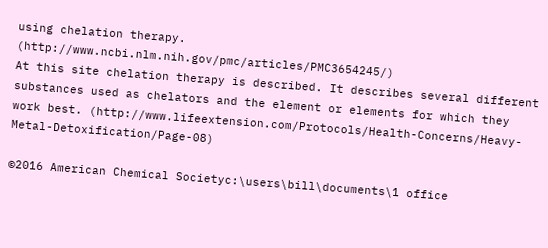using chelation therapy. (http://www.ncbi.nlm.nih.gov/pmc/articles/PMC3654245/)
At this site chelation therapy is described. It describes several different substances used as chelators and the element or elements for which they work best. (http://www.lifeextension.com/Protocols/Health-Concerns/Heavy-Metal-Detoxification/Page-08)

©2016 American Chemical Societyc:\users\bill\documents\1 office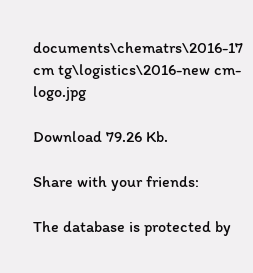documents\chematrs\2016-17 cm tg\logistics\2016-new cm-logo.jpg

Download 79.26 Kb.

Share with your friends:

The database is protected by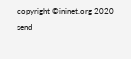copyright ©ininet.org 2020
send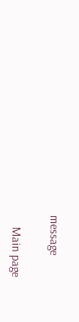message

    Main page